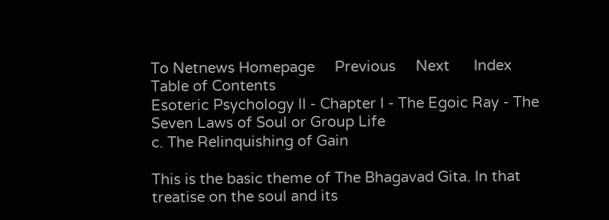To Netnews Homepage     Previous     Next      Index      Table of Contents
Esoteric Psychology II - Chapter I - The Egoic Ray - The Seven Laws of Soul or Group Life
c. The Relinquishing of Gain

This is the basic theme of The Bhagavad Gita. In that treatise on the soul and its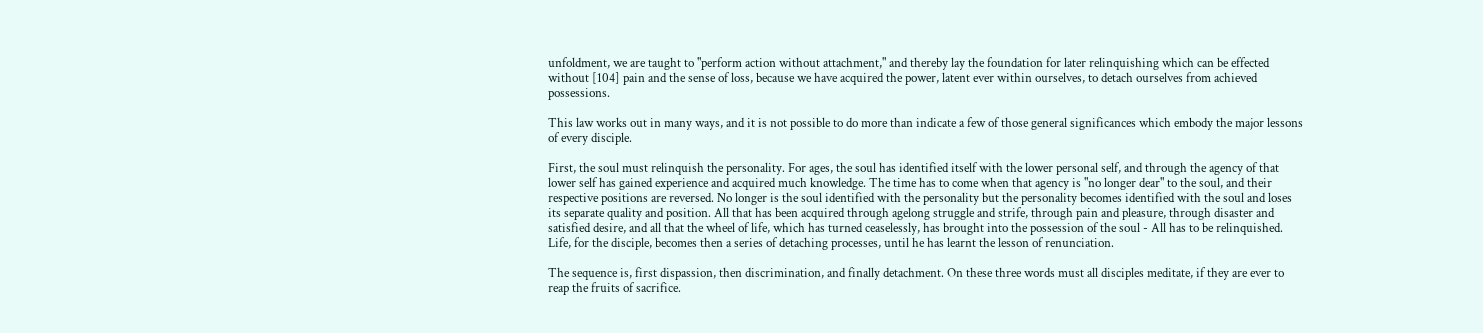unfoldment, we are taught to "perform action without attachment," and thereby lay the foundation for later relinquishing which can be effected without [104] pain and the sense of loss, because we have acquired the power, latent ever within ourselves, to detach ourselves from achieved possessions.

This law works out in many ways, and it is not possible to do more than indicate a few of those general significances which embody the major lessons of every disciple.

First, the soul must relinquish the personality. For ages, the soul has identified itself with the lower personal self, and through the agency of that lower self has gained experience and acquired much knowledge. The time has to come when that agency is "no longer dear" to the soul, and their respective positions are reversed. No longer is the soul identified with the personality but the personality becomes identified with the soul and loses its separate quality and position. All that has been acquired through agelong struggle and strife, through pain and pleasure, through disaster and satisfied desire, and all that the wheel of life, which has turned ceaselessly, has brought into the possession of the soul - All has to be relinquished. Life, for the disciple, becomes then a series of detaching processes, until he has learnt the lesson of renunciation.

The sequence is, first dispassion, then discrimination, and finally detachment. On these three words must all disciples meditate, if they are ever to reap the fruits of sacrifice.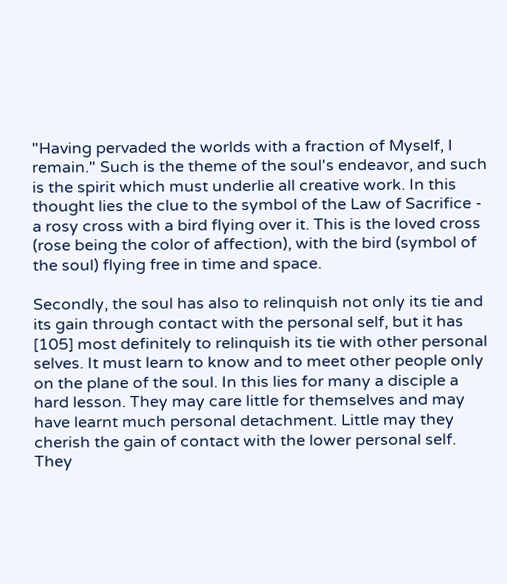"Having pervaded the worlds with a fraction of Myself, I remain." Such is the theme of the soul's endeavor, and such is the spirit which must underlie all creative work. In this thought lies the clue to the symbol of the Law of Sacrifice - a rosy cross with a bird flying over it. This is the loved cross (rose being the color of affection), with the bird (symbol of the soul) flying free in time and space.

Secondly, the soul has also to relinquish not only its tie and its gain through contact with the personal self, but it has [105] most definitely to relinquish its tie with other personal selves. It must learn to know and to meet other people only on the plane of the soul. In this lies for many a disciple a hard lesson. They may care little for themselves and may have learnt much personal detachment. Little may they cherish the gain of contact with the lower personal self. They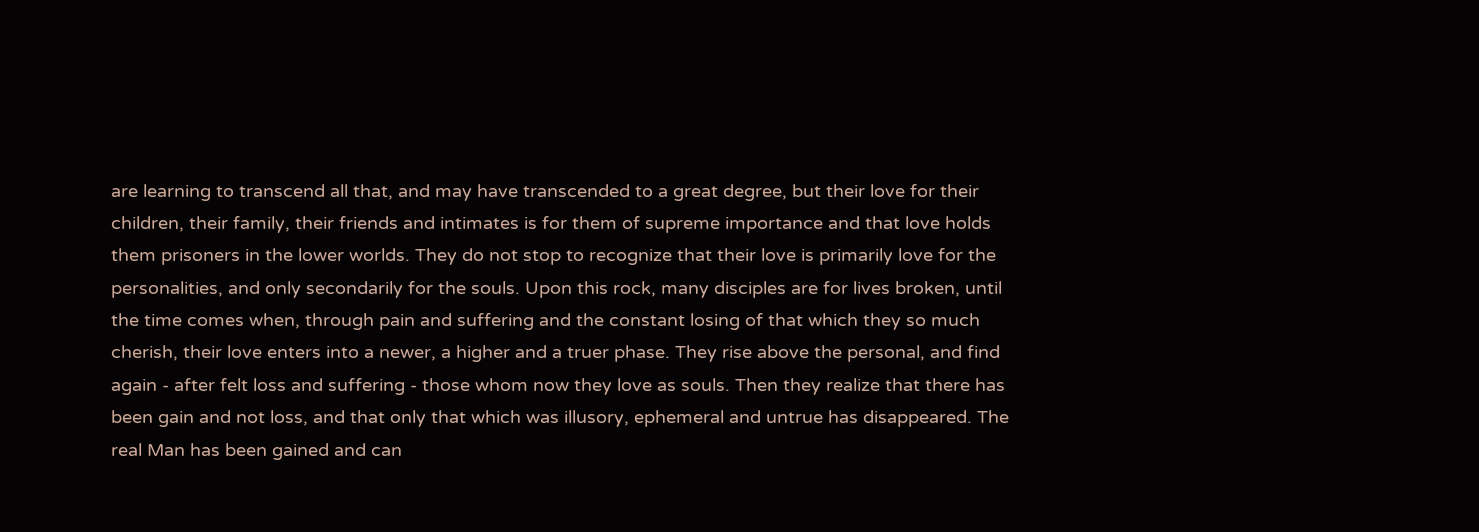are learning to transcend all that, and may have transcended to a great degree, but their love for their children, their family, their friends and intimates is for them of supreme importance and that love holds them prisoners in the lower worlds. They do not stop to recognize that their love is primarily love for the personalities, and only secondarily for the souls. Upon this rock, many disciples are for lives broken, until the time comes when, through pain and suffering and the constant losing of that which they so much cherish, their love enters into a newer, a higher and a truer phase. They rise above the personal, and find again - after felt loss and suffering - those whom now they love as souls. Then they realize that there has been gain and not loss, and that only that which was illusory, ephemeral and untrue has disappeared. The real Man has been gained and can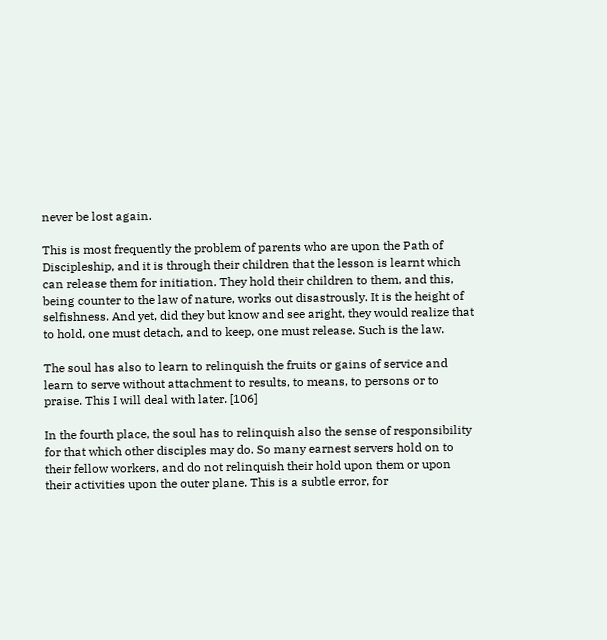never be lost again.

This is most frequently the problem of parents who are upon the Path of Discipleship, and it is through their children that the lesson is learnt which can release them for initiation. They hold their children to them, and this, being counter to the law of nature, works out disastrously. It is the height of selfishness. And yet, did they but know and see aright, they would realize that to hold, one must detach, and to keep, one must release. Such is the law.

The soul has also to learn to relinquish the fruits or gains of service and learn to serve without attachment to results, to means, to persons or to praise. This I will deal with later. [106]

In the fourth place, the soul has to relinquish also the sense of responsibility for that which other disciples may do. So many earnest servers hold on to their fellow workers, and do not relinquish their hold upon them or upon their activities upon the outer plane. This is a subtle error, for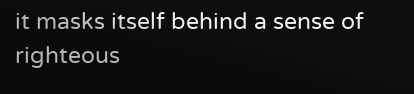it masks itself behind a sense of righteous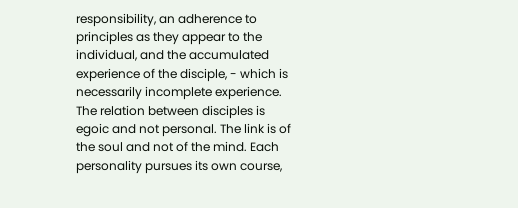responsibility, an adherence to principles as they appear to the individual, and the accumulated experience of the disciple, - which is necessarily incomplete experience. The relation between disciples is egoic and not personal. The link is of the soul and not of the mind. Each personality pursues its own course,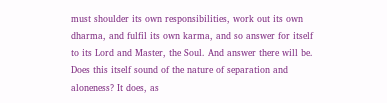must shoulder its own responsibilities, work out its own dharma, and fulfil its own karma, and so answer for itself to its Lord and Master, the Soul. And answer there will be. Does this itself sound of the nature of separation and aloneness? It does, as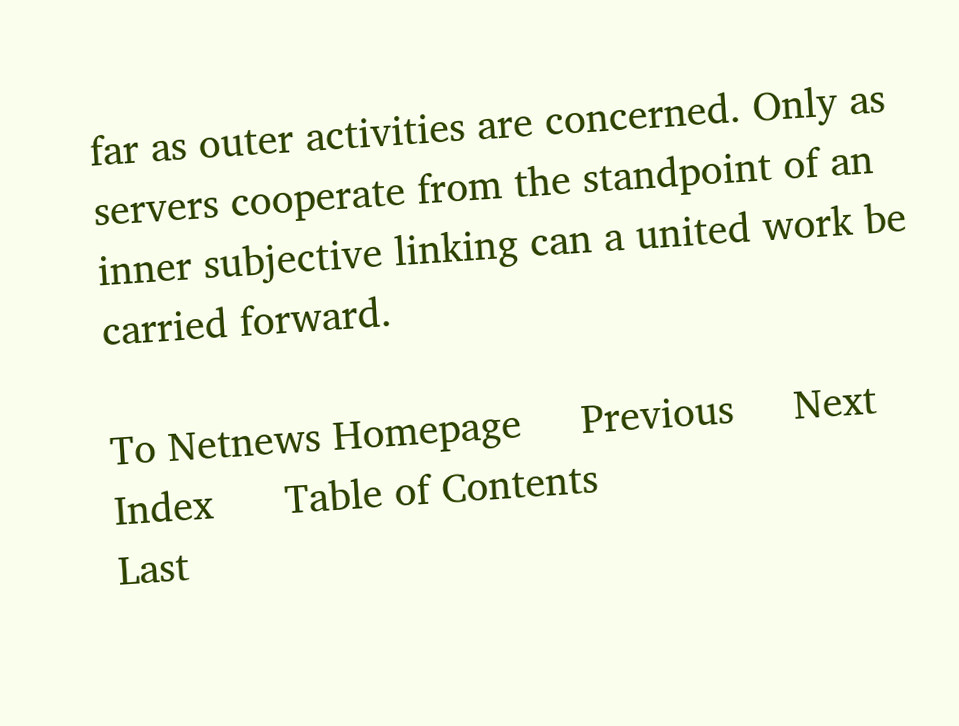far as outer activities are concerned. Only as servers cooperate from the standpoint of an inner subjective linking can a united work be carried forward.

To Netnews Homepage     Previous     Next      Index      Table of Contents
Last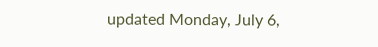updated Monday, July 6,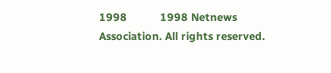1998           1998 Netnews Association. All rights reserved.